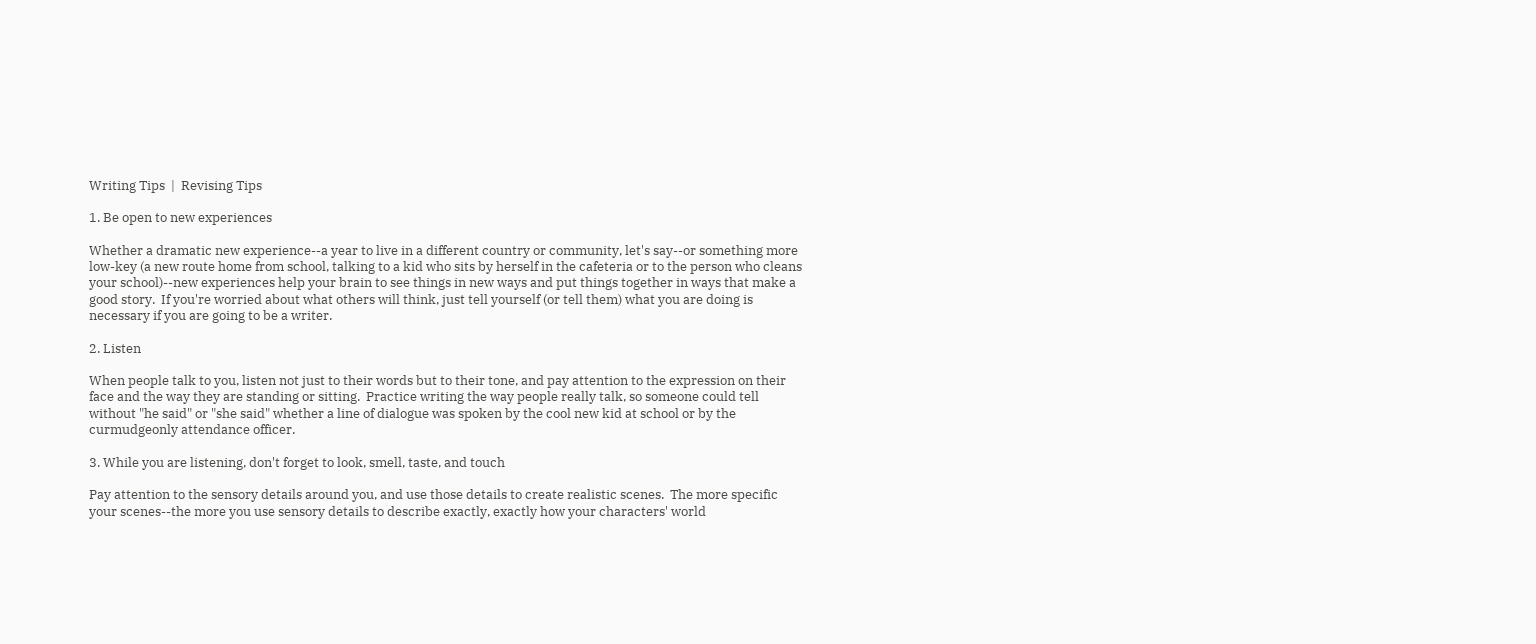Writing Tips  |  Revising Tips

1. Be open to new experiences

Whether a dramatic new experience--a year to live in a different country or community, let's say--or something more low-key (a new route home from school, talking to a kid who sits by herself in the cafeteria or to the person who cleans your school)--new experiences help your brain to see things in new ways and put things together in ways that make a good story.  If you're worried about what others will think, just tell yourself (or tell them) what you are doing is necessary if you are going to be a writer.

2. Listen

When people talk to you, listen not just to their words but to their tone, and pay attention to the expression on their face and the way they are standing or sitting.  Practice writing the way people really talk, so someone could tell without "he said" or "she said" whether a line of dialogue was spoken by the cool new kid at school or by the curmudgeonly attendance officer.

3. While you are listening, don't forget to look, smell, taste, and touch

Pay attention to the sensory details around you, and use those details to create realistic scenes.  The more specific your scenes--the more you use sensory details to describe exactly, exactly how your characters' world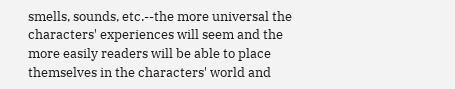smells, sounds, etc.--the more universal the characters' experiences will seem and the more easily readers will be able to place themselves in the characters' world and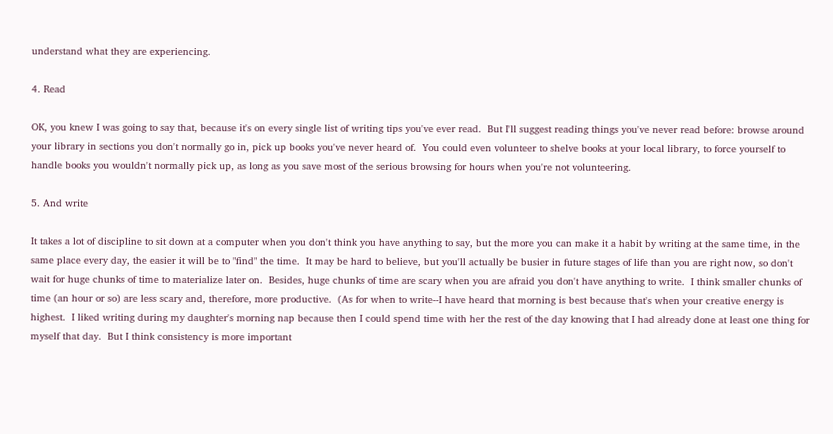understand what they are experiencing.

4. Read

OK, you knew I was going to say that, because it's on every single list of writing tips you've ever read.  But I'll suggest reading things you've never read before: browse around your library in sections you don't normally go in, pick up books you've never heard of.  You could even volunteer to shelve books at your local library, to force yourself to handle books you wouldn't normally pick up, as long as you save most of the serious browsing for hours when you're not volunteering.

5. And write

It takes a lot of discipline to sit down at a computer when you don't think you have anything to say, but the more you can make it a habit by writing at the same time, in the same place every day, the easier it will be to "find" the time.  It may be hard to believe, but you'll actually be busier in future stages of life than you are right now, so don't wait for huge chunks of time to materialize later on.  Besides, huge chunks of time are scary when you are afraid you don't have anything to write.  I think smaller chunks of time (an hour or so) are less scary and, therefore, more productive.  (As for when to write--I have heard that morning is best because that's when your creative energy is highest.  I liked writing during my daughter's morning nap because then I could spend time with her the rest of the day knowing that I had already done at least one thing for myself that day.  But I think consistency is more important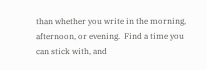than whether you write in the morning, afternoon, or evening.  Find a time you can stick with, and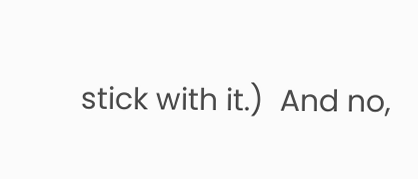stick with it.)  And no,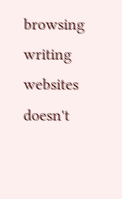browsing writing websites doesn't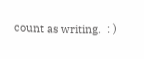count as writing.  : )